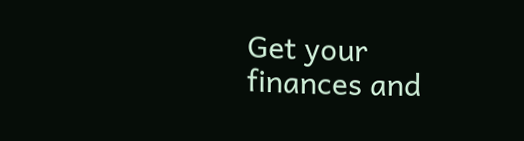Get your finances and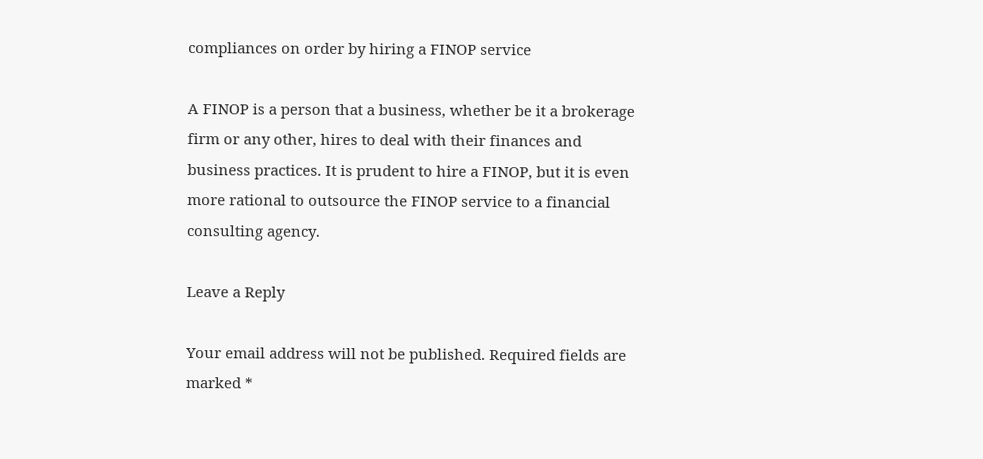compliances on order by hiring a FINOP service

A FINOP is a person that a business, whether be it a brokerage firm or any other, hires to deal with their finances and business practices. It is prudent to hire a FINOP, but it is even more rational to outsource the FINOP service to a financial consulting agency.

Leave a Reply

Your email address will not be published. Required fields are marked *